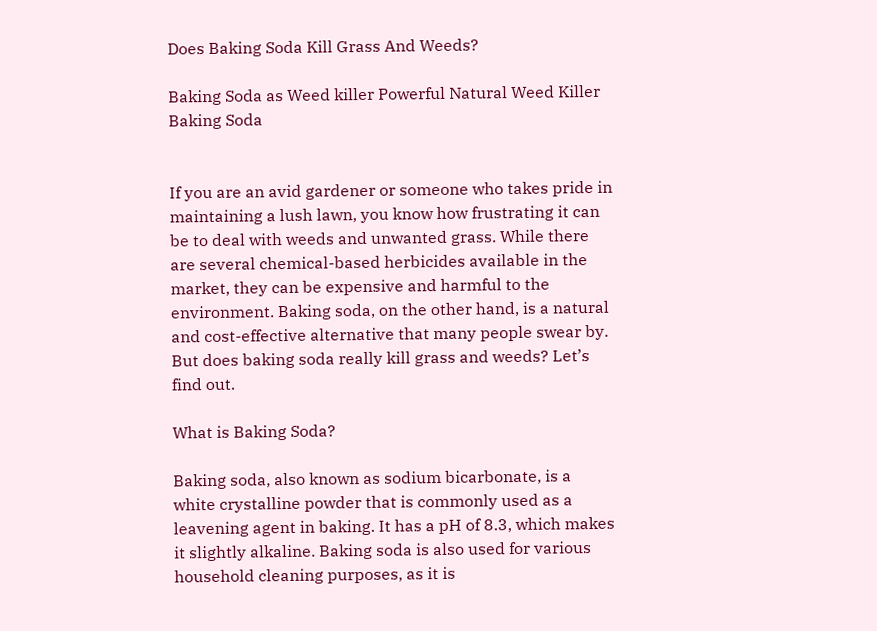Does Baking Soda Kill Grass And Weeds?

Baking Soda as Weed killer Powerful Natural Weed Killer Baking Soda


If you are an avid gardener or someone who takes pride in maintaining a lush lawn, you know how frustrating it can be to deal with weeds and unwanted grass. While there are several chemical-based herbicides available in the market, they can be expensive and harmful to the environment. Baking soda, on the other hand, is a natural and cost-effective alternative that many people swear by. But does baking soda really kill grass and weeds? Let’s find out.

What is Baking Soda?

Baking soda, also known as sodium bicarbonate, is a white crystalline powder that is commonly used as a leavening agent in baking. It has a pH of 8.3, which makes it slightly alkaline. Baking soda is also used for various household cleaning purposes, as it is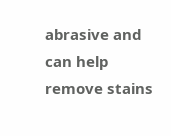abrasive and can help remove stains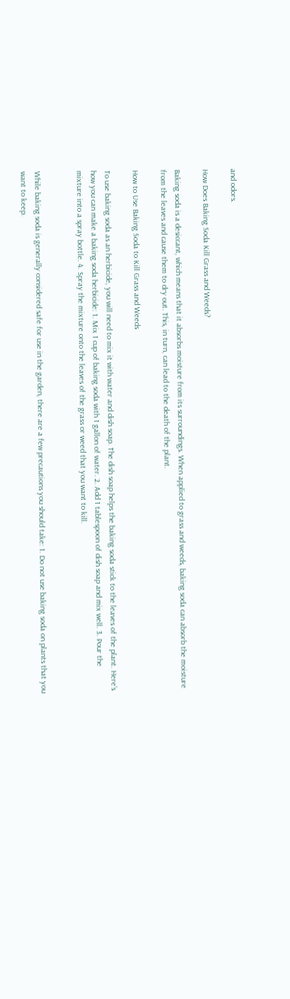and odors.

How Does Baking Soda Kill Grass and Weeds?

Baking soda is a desiccant, which means that it absorbs moisture from its surroundings. When applied to grass and weeds, baking soda can absorb the moisture from the leaves and cause them to dry out. This, in turn, can lead to the death of the plant.

How to Use Baking Soda to Kill Grass and Weeds

To use baking soda as an herbicide, you will need to mix it with water and dish soap. The dish soap helps the baking soda stick to the leaves of the plant. Here’s how you can make a baking soda herbicide: 1. Mix 1 cup of baking soda with 1 gallon of water. 2. Add 1 tablespoon of dish soap and mix well. 3. Pour the mixture into a spray bottle. 4. Spray the mixture onto the leaves of the grass or weed that you want to kill.


While baking soda is generally considered safe for use in the garden, there are a few precautions you should take: 1. Do not use baking soda on plants that you want to keep.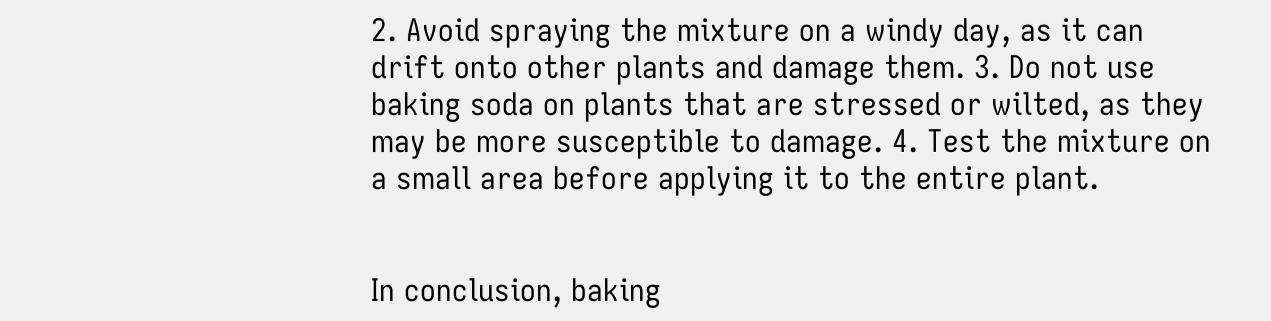2. Avoid spraying the mixture on a windy day, as it can drift onto other plants and damage them. 3. Do not use baking soda on plants that are stressed or wilted, as they may be more susceptible to damage. 4. Test the mixture on a small area before applying it to the entire plant.


In conclusion, baking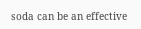soda can be an effective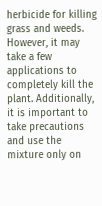herbicide for killing grass and weeds. However, it may take a few applications to completely kill the plant. Additionally, it is important to take precautions and use the mixture only on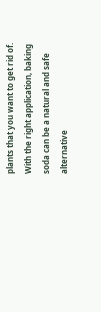plants that you want to get rid of. With the right application, baking soda can be a natural and safe alternative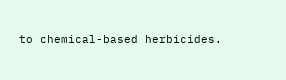to chemical-based herbicides.